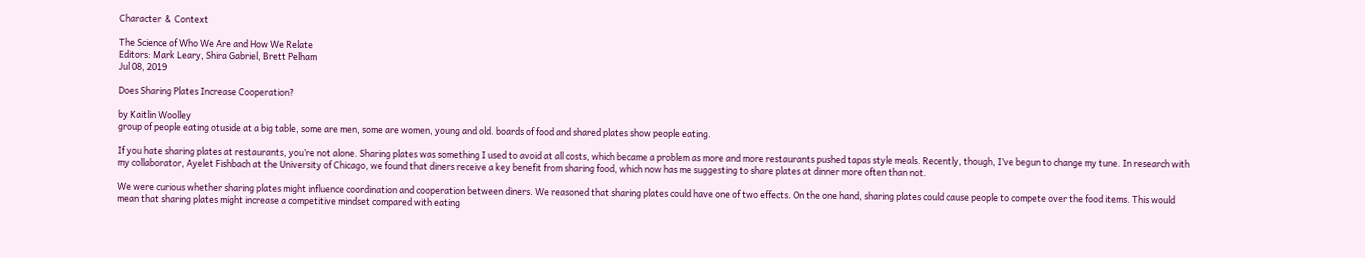Character  &  Context

The Science of Who We Are and How We Relate
Editors: Mark Leary, Shira Gabriel, Brett Pelham
Jul 08, 2019

Does Sharing Plates Increase Cooperation?

by Kaitlin Woolley
group of people eating otuside at a big table, some are men, some are women, young and old. boards of food and shared plates show people eating.

If you hate sharing plates at restaurants, you’re not alone. Sharing plates was something I used to avoid at all costs, which became a problem as more and more restaurants pushed tapas style meals. Recently, though, I’ve begun to change my tune. In research with my collaborator, Ayelet Fishbach at the University of Chicago, we found that diners receive a key benefit from sharing food, which now has me suggesting to share plates at dinner more often than not.

We were curious whether sharing plates might influence coordination and cooperation between diners. We reasoned that sharing plates could have one of two effects. On the one hand, sharing plates could cause people to compete over the food items. This would mean that sharing plates might increase a competitive mindset compared with eating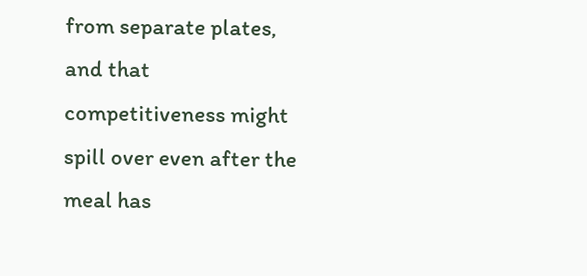from separate plates, and that competitiveness might spill over even after the meal has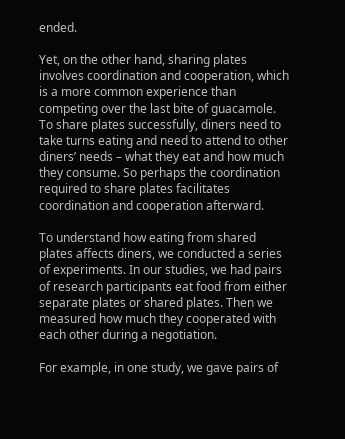ended.

Yet, on the other hand, sharing plates involves coordination and cooperation, which is a more common experience than competing over the last bite of guacamole. To share plates successfully, diners need to take turns eating and need to attend to other diners’ needs – what they eat and how much they consume. So perhaps the coordination required to share plates facilitates coordination and cooperation afterward.

To understand how eating from shared plates affects diners, we conducted a series of experiments. In our studies, we had pairs of research participants eat food from either separate plates or shared plates. Then we measured how much they cooperated with each other during a negotiation.

For example, in one study, we gave pairs of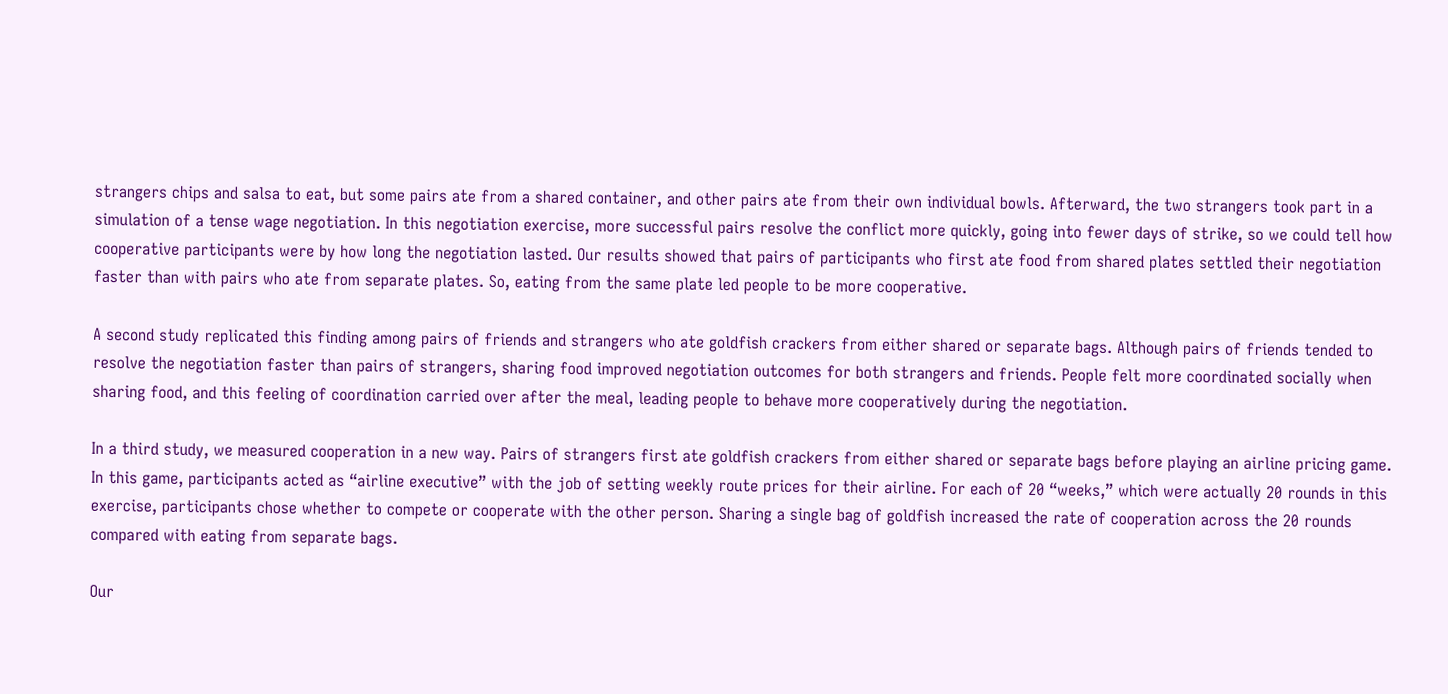strangers chips and salsa to eat, but some pairs ate from a shared container, and other pairs ate from their own individual bowls. Afterward, the two strangers took part in a simulation of a tense wage negotiation. In this negotiation exercise, more successful pairs resolve the conflict more quickly, going into fewer days of strike, so we could tell how cooperative participants were by how long the negotiation lasted. Our results showed that pairs of participants who first ate food from shared plates settled their negotiation faster than with pairs who ate from separate plates. So, eating from the same plate led people to be more cooperative.

A second study replicated this finding among pairs of friends and strangers who ate goldfish crackers from either shared or separate bags. Although pairs of friends tended to resolve the negotiation faster than pairs of strangers, sharing food improved negotiation outcomes for both strangers and friends. People felt more coordinated socially when sharing food, and this feeling of coordination carried over after the meal, leading people to behave more cooperatively during the negotiation.

In a third study, we measured cooperation in a new way. Pairs of strangers first ate goldfish crackers from either shared or separate bags before playing an airline pricing game. In this game, participants acted as “airline executive” with the job of setting weekly route prices for their airline. For each of 20 “weeks,” which were actually 20 rounds in this exercise, participants chose whether to compete or cooperate with the other person. Sharing a single bag of goldfish increased the rate of cooperation across the 20 rounds compared with eating from separate bags.

Our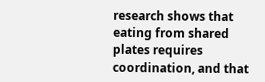research shows that eating from shared plates requires coordination, and that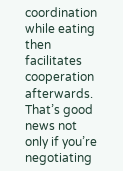coordination while eating then facilitates cooperation afterwards. That’s good news not only if you’re negotiating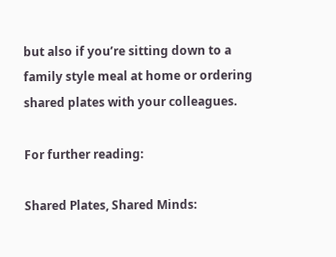but also if you’re sitting down to a family style meal at home or ordering shared plates with your colleagues.

For further reading:

Shared Plates, Shared Minds: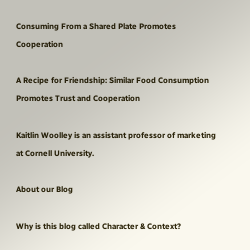Consuming From a Shared Plate Promotes Cooperation

A Recipe for Friendship: Similar Food Consumption Promotes Trust and Cooperation

Kaitlin Woolley is an assistant professor of marketing at Cornell University.

About our Blog

Why is this blog called Character & Context?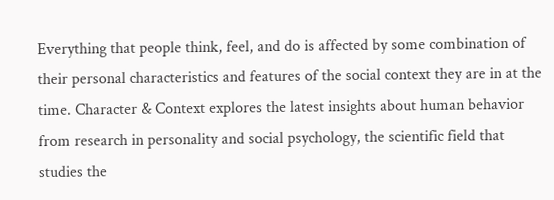Everything that people think, feel, and do is affected by some combination of their personal characteristics and features of the social context they are in at the time. Character & Context explores the latest insights about human behavior from research in personality and social psychology, the scientific field that studies the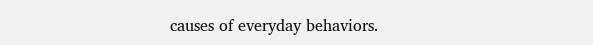causes of everyday behaviors.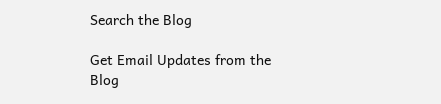Search the Blog

Get Email Updates from the Blog